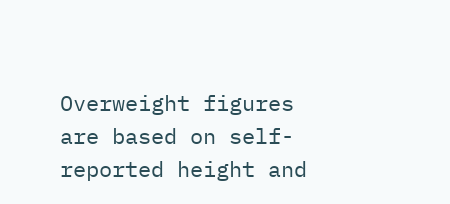Overweight figures are based on self-reported height and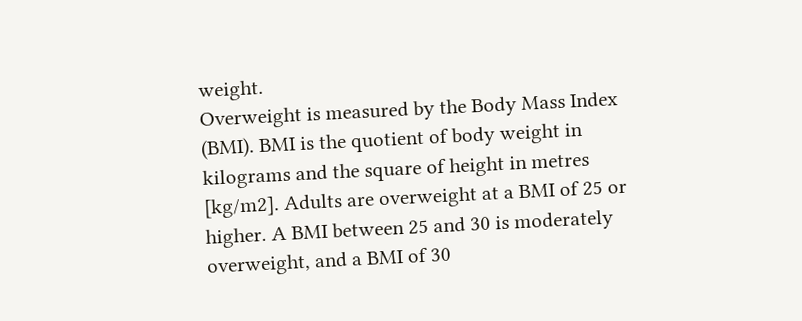weight.
Overweight is measured by the Body Mass Index (BMI). BMI is the quotient of body weight in kilograms and the square of height in metres [kg/m2]. Adults are overweight at a BMI of 25 or higher. A BMI between 25 and 30 is moderately overweight, and a BMI of 30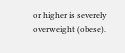or higher is severely overweight (obese).